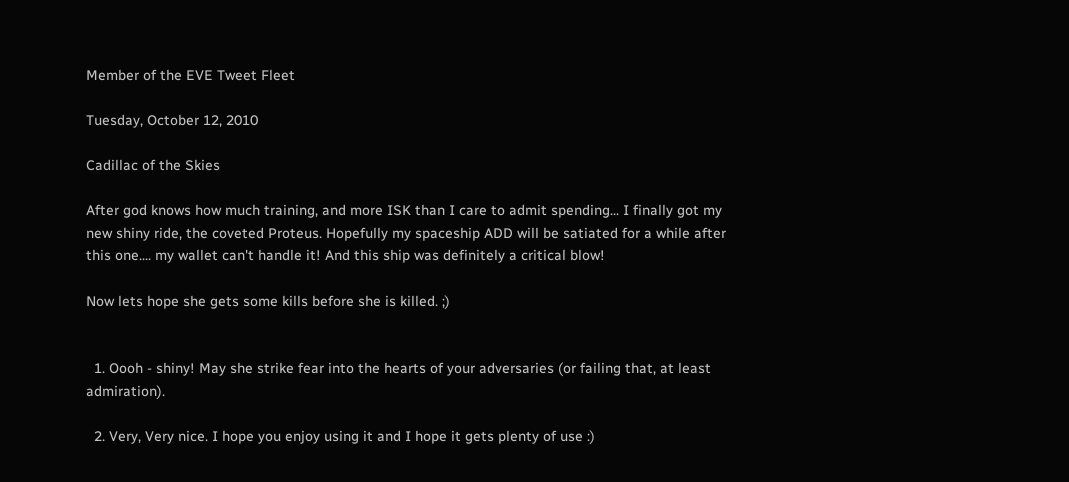Member of the EVE Tweet Fleet

Tuesday, October 12, 2010

Cadillac of the Skies

After god knows how much training, and more ISK than I care to admit spending... I finally got my new shiny ride, the coveted Proteus. Hopefully my spaceship ADD will be satiated for a while after this one.... my wallet can't handle it! And this ship was definitely a critical blow!

Now lets hope she gets some kills before she is killed. ;)


  1. Oooh - shiny! May she strike fear into the hearts of your adversaries (or failing that, at least admiration).

  2. Very, Very nice. I hope you enjoy using it and I hope it gets plenty of use :)